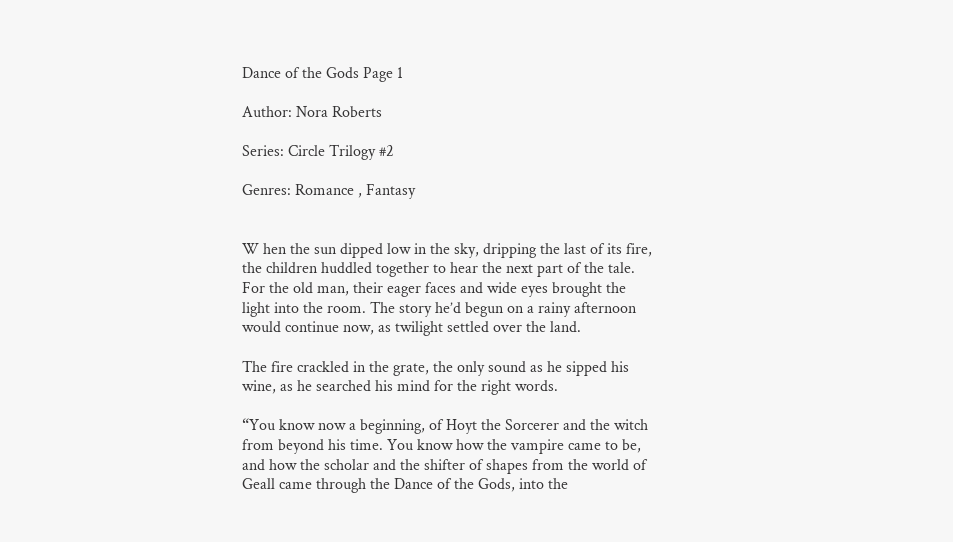Dance of the Gods Page 1

Author: Nora Roberts

Series: Circle Trilogy #2

Genres: Romance , Fantasy


W hen the sun dipped low in the sky, dripping the last of its fire, the children huddled together to hear the next part of the tale. For the old man, their eager faces and wide eyes brought the light into the room. The story he’d begun on a rainy afternoon would continue now, as twilight settled over the land.

The fire crackled in the grate, the only sound as he sipped his wine, as he searched his mind for the right words.

“You know now a beginning, of Hoyt the Sorcerer and the witch from beyond his time. You know how the vampire came to be, and how the scholar and the shifter of shapes from the world of Geall came through the Dance of the Gods, into the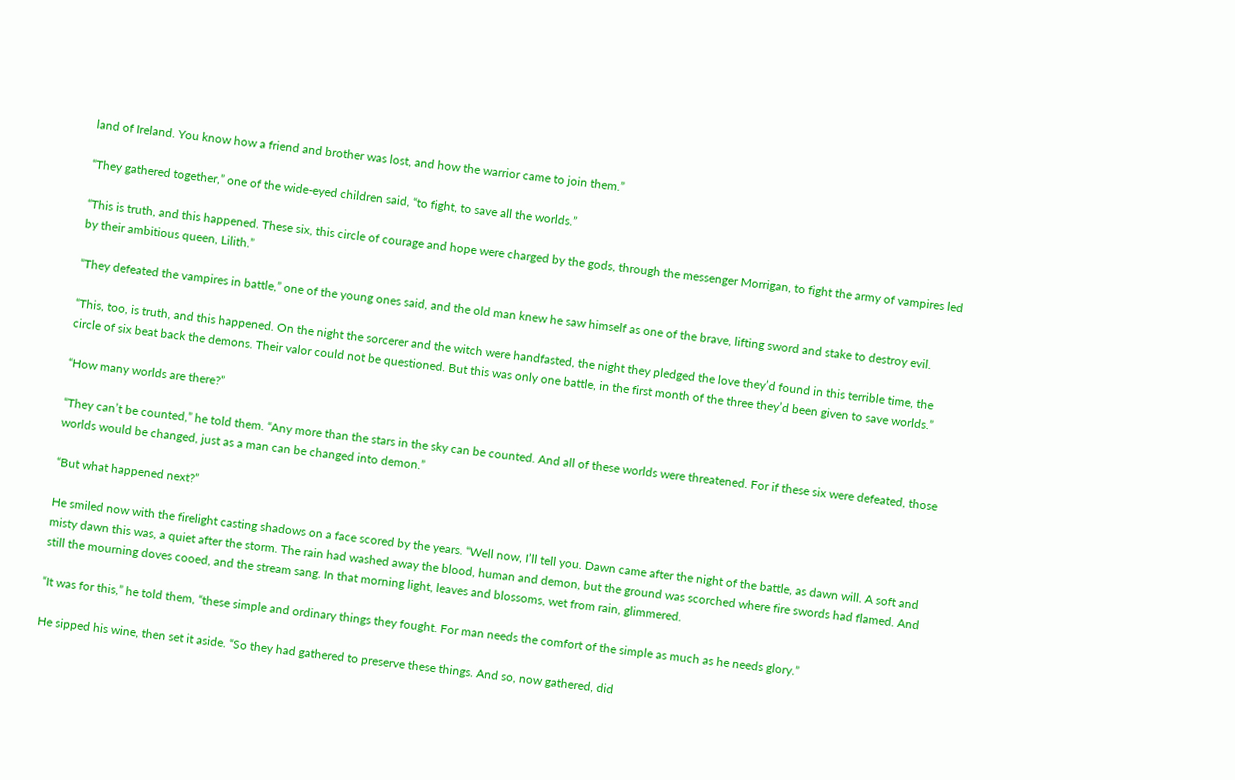land of Ireland. You know how a friend and brother was lost, and how the warrior came to join them.”

“They gathered together,” one of the wide-eyed children said, “to fight, to save all the worlds.”

“This is truth, and this happened. These six, this circle of courage and hope were charged by the gods, through the messenger Morrigan, to fight the army of vampires led by their ambitious queen, Lilith.”

“They defeated the vampires in battle,” one of the young ones said, and the old man knew he saw himself as one of the brave, lifting sword and stake to destroy evil.

“This, too, is truth, and this happened. On the night the sorcerer and the witch were handfasted, the night they pledged the love they’d found in this terrible time, the circle of six beat back the demons. Their valor could not be questioned. But this was only one battle, in the first month of the three they’d been given to save worlds.”

“How many worlds are there?”

“They can’t be counted,” he told them. “Any more than the stars in the sky can be counted. And all of these worlds were threatened. For if these six were defeated, those worlds would be changed, just as a man can be changed into demon.”

“But what happened next?”

He smiled now with the firelight casting shadows on a face scored by the years. “Well now, I’ll tell you. Dawn came after the night of the battle, as dawn will. A soft and misty dawn this was, a quiet after the storm. The rain had washed away the blood, human and demon, but the ground was scorched where fire swords had flamed. And still the mourning doves cooed, and the stream sang. In that morning light, leaves and blossoms, wet from rain, glimmered.

“It was for this,” he told them, “these simple and ordinary things they fought. For man needs the comfort of the simple as much as he needs glory.”

He sipped his wine, then set it aside. “So they had gathered to preserve these things. And so, now gathered, did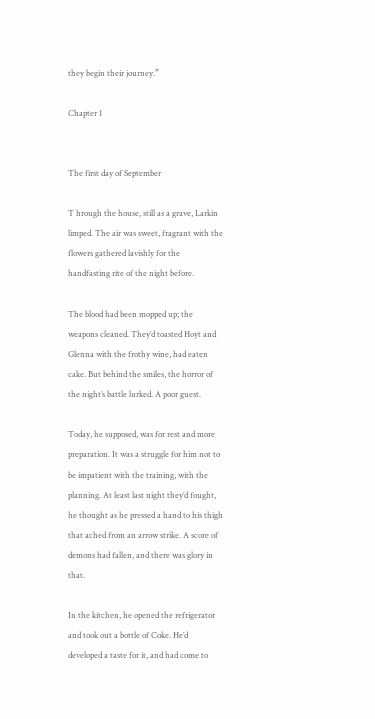they begin their journey.”

Chapter 1


The first day of September

T hrough the house, still as a grave, Larkin limped. The air was sweet, fragrant with the flowers gathered lavishly for the handfasting rite of the night before.

The blood had been mopped up; the weapons cleaned. They’d toasted Hoyt and Glenna with the frothy wine, had eaten cake. But behind the smiles, the horror of the night’s battle lurked. A poor guest.

Today, he supposed, was for rest and more preparation. It was a struggle for him not to be impatient with the training, with the planning. At least last night they’d fought, he thought as he pressed a hand to his thigh that ached from an arrow strike. A score of demons had fallen, and there was glory in that.

In the kitchen, he opened the refrigerator and took out a bottle of Coke. He’d developed a taste for it, and had come to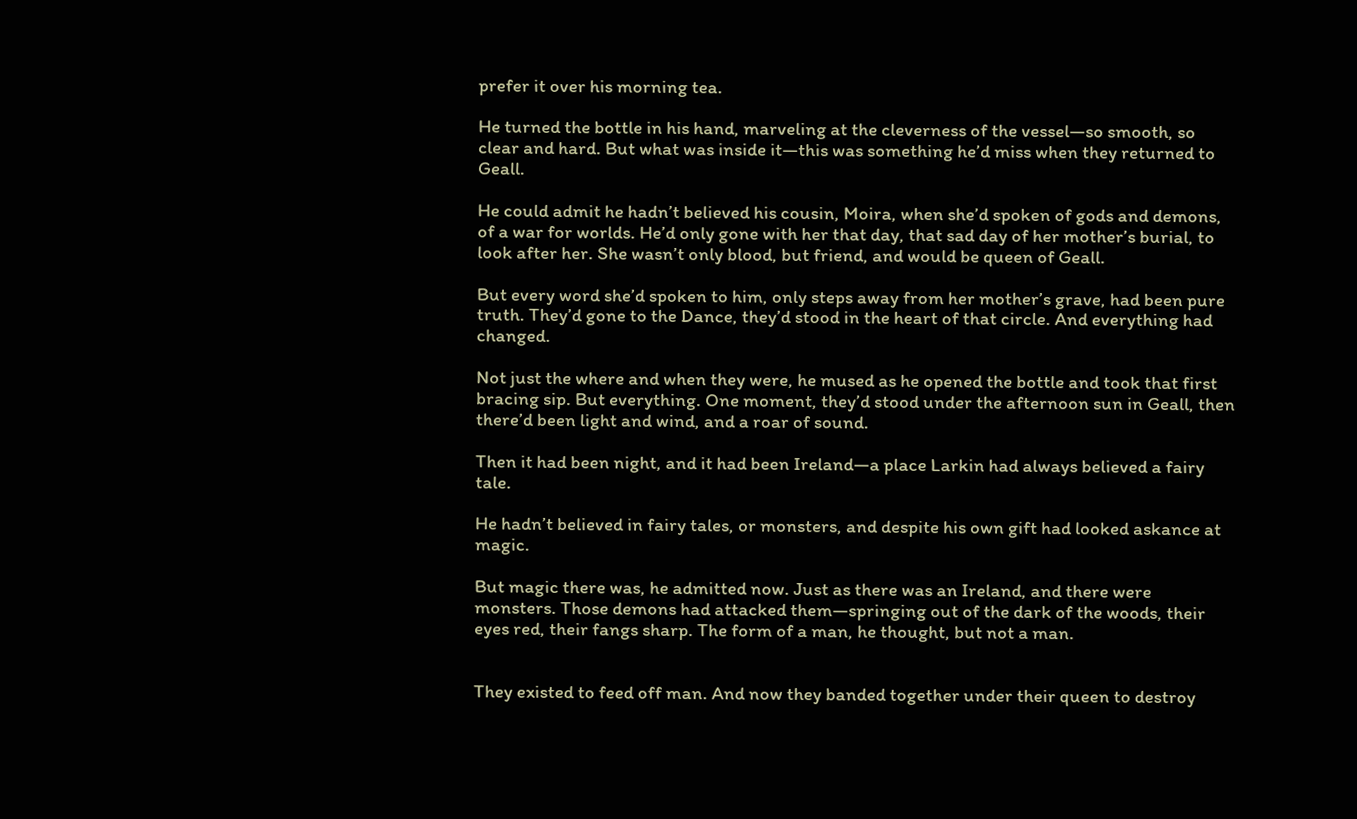prefer it over his morning tea.

He turned the bottle in his hand, marveling at the cleverness of the vessel—so smooth, so clear and hard. But what was inside it—this was something he’d miss when they returned to Geall.

He could admit he hadn’t believed his cousin, Moira, when she’d spoken of gods and demons, of a war for worlds. He’d only gone with her that day, that sad day of her mother’s burial, to look after her. She wasn’t only blood, but friend, and would be queen of Geall.

But every word she’d spoken to him, only steps away from her mother’s grave, had been pure truth. They’d gone to the Dance, they’d stood in the heart of that circle. And everything had changed.

Not just the where and when they were, he mused as he opened the bottle and took that first bracing sip. But everything. One moment, they’d stood under the afternoon sun in Geall, then there’d been light and wind, and a roar of sound.

Then it had been night, and it had been Ireland—a place Larkin had always believed a fairy tale.

He hadn’t believed in fairy tales, or monsters, and despite his own gift had looked askance at magic.

But magic there was, he admitted now. Just as there was an Ireland, and there were monsters. Those demons had attacked them—springing out of the dark of the woods, their eyes red, their fangs sharp. The form of a man, he thought, but not a man.


They existed to feed off man. And now they banded together under their queen to destroy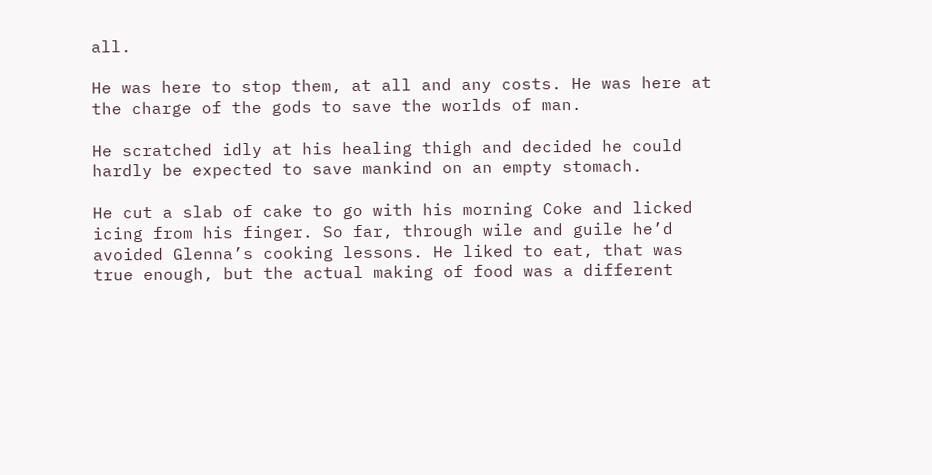all.

He was here to stop them, at all and any costs. He was here at the charge of the gods to save the worlds of man.

He scratched idly at his healing thigh and decided he could hardly be expected to save mankind on an empty stomach.

He cut a slab of cake to go with his morning Coke and licked icing from his finger. So far, through wile and guile he’d avoided Glenna’s cooking lessons. He liked to eat, that was true enough, but the actual making of food was a different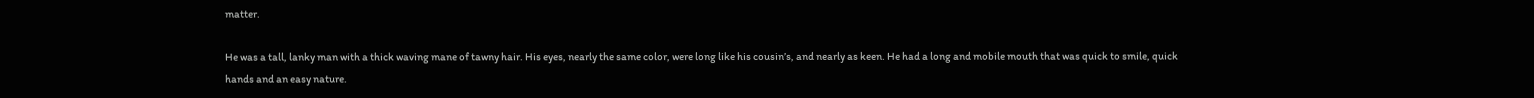matter.

He was a tall, lanky man with a thick waving mane of tawny hair. His eyes, nearly the same color, were long like his cousin’s, and nearly as keen. He had a long and mobile mouth that was quick to smile, quick hands and an easy nature.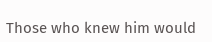Those who knew him would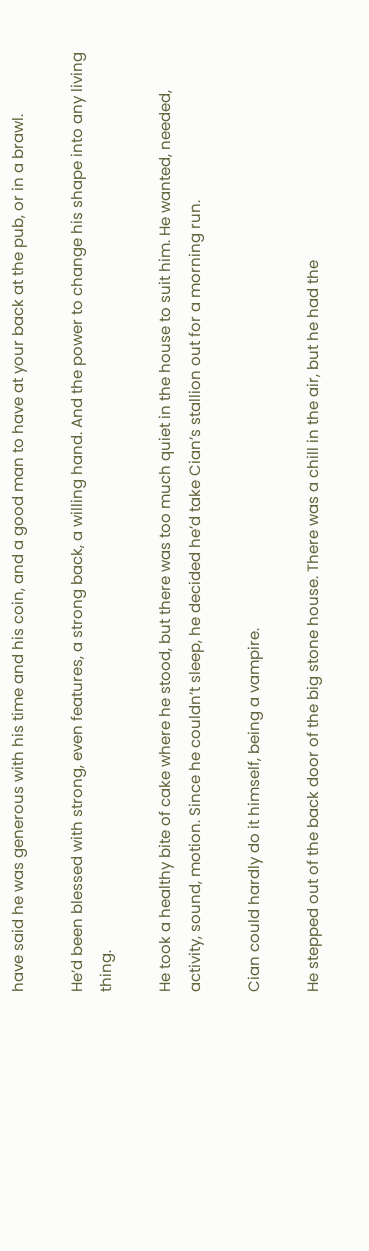have said he was generous with his time and his coin, and a good man to have at your back at the pub, or in a brawl.

He’d been blessed with strong, even features, a strong back, a willing hand. And the power to change his shape into any living thing.

He took a healthy bite of cake where he stood, but there was too much quiet in the house to suit him. He wanted, needed, activity, sound, motion. Since he couldn’t sleep, he decided he’d take Cian’s stallion out for a morning run.

Cian could hardly do it himself, being a vampire.

He stepped out of the back door of the big stone house. There was a chill in the air, but he had the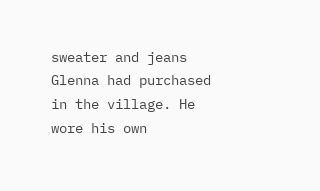sweater and jeans Glenna had purchased in the village. He wore his own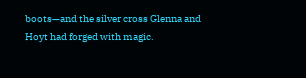boots—and the silver cross Glenna and Hoyt had forged with magic.